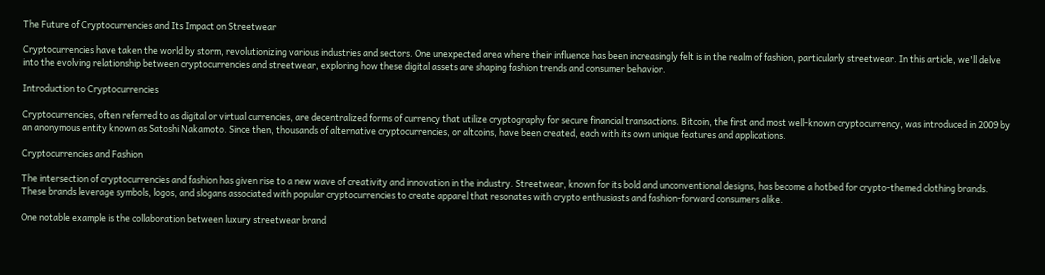The Future of Cryptocurrencies and Its Impact on Streetwear

Cryptocurrencies have taken the world by storm, revolutionizing various industries and sectors. One unexpected area where their influence has been increasingly felt is in the realm of fashion, particularly streetwear. In this article, we'll delve into the evolving relationship between cryptocurrencies and streetwear, exploring how these digital assets are shaping fashion trends and consumer behavior.

Introduction to Cryptocurrencies

Cryptocurrencies, often referred to as digital or virtual currencies, are decentralized forms of currency that utilize cryptography for secure financial transactions. Bitcoin, the first and most well-known cryptocurrency, was introduced in 2009 by an anonymous entity known as Satoshi Nakamoto. Since then, thousands of alternative cryptocurrencies, or altcoins, have been created, each with its own unique features and applications.

Cryptocurrencies and Fashion

The intersection of cryptocurrencies and fashion has given rise to a new wave of creativity and innovation in the industry. Streetwear, known for its bold and unconventional designs, has become a hotbed for crypto-themed clothing brands. These brands leverage symbols, logos, and slogans associated with popular cryptocurrencies to create apparel that resonates with crypto enthusiasts and fashion-forward consumers alike.

One notable example is the collaboration between luxury streetwear brand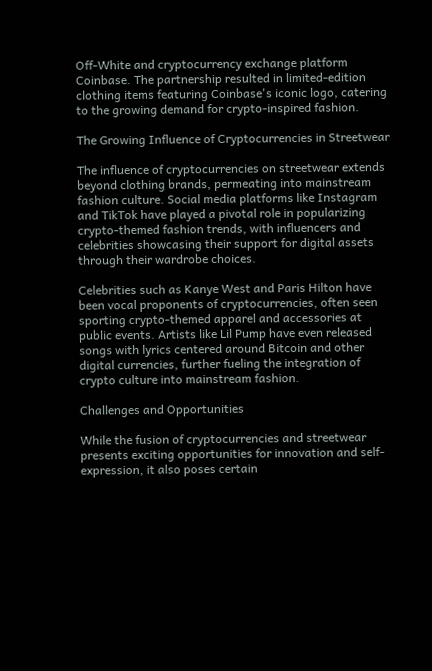Off-White and cryptocurrency exchange platform Coinbase. The partnership resulted in limited-edition clothing items featuring Coinbase's iconic logo, catering to the growing demand for crypto-inspired fashion.

The Growing Influence of Cryptocurrencies in Streetwear

The influence of cryptocurrencies on streetwear extends beyond clothing brands, permeating into mainstream fashion culture. Social media platforms like Instagram and TikTok have played a pivotal role in popularizing crypto-themed fashion trends, with influencers and celebrities showcasing their support for digital assets through their wardrobe choices.

Celebrities such as Kanye West and Paris Hilton have been vocal proponents of cryptocurrencies, often seen sporting crypto-themed apparel and accessories at public events. Artists like Lil Pump have even released songs with lyrics centered around Bitcoin and other digital currencies, further fueling the integration of crypto culture into mainstream fashion.

Challenges and Opportunities

While the fusion of cryptocurrencies and streetwear presents exciting opportunities for innovation and self-expression, it also poses certain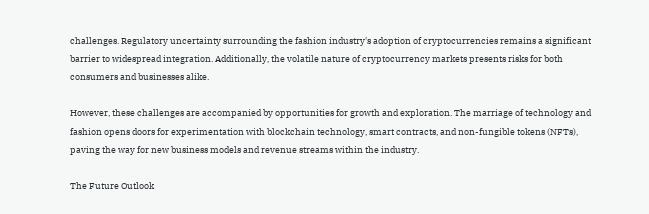challenges. Regulatory uncertainty surrounding the fashion industry's adoption of cryptocurrencies remains a significant barrier to widespread integration. Additionally, the volatile nature of cryptocurrency markets presents risks for both consumers and businesses alike.

However, these challenges are accompanied by opportunities for growth and exploration. The marriage of technology and fashion opens doors for experimentation with blockchain technology, smart contracts, and non-fungible tokens (NFTs), paving the way for new business models and revenue streams within the industry.

The Future Outlook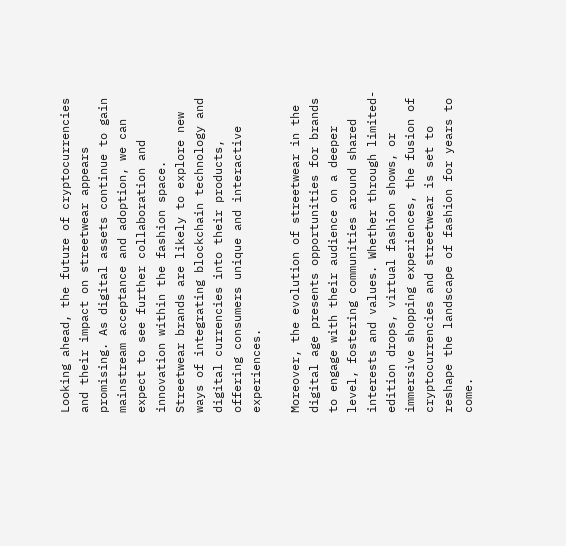Looking ahead, the future of cryptocurrencies and their impact on streetwear appears promising. As digital assets continue to gain mainstream acceptance and adoption, we can expect to see further collaboration and innovation within the fashion space. Streetwear brands are likely to explore new ways of integrating blockchain technology and digital currencies into their products, offering consumers unique and interactive experiences.

Moreover, the evolution of streetwear in the digital age presents opportunities for brands to engage with their audience on a deeper level, fostering communities around shared interests and values. Whether through limited-edition drops, virtual fashion shows, or immersive shopping experiences, the fusion of cryptocurrencies and streetwear is set to reshape the landscape of fashion for years to come.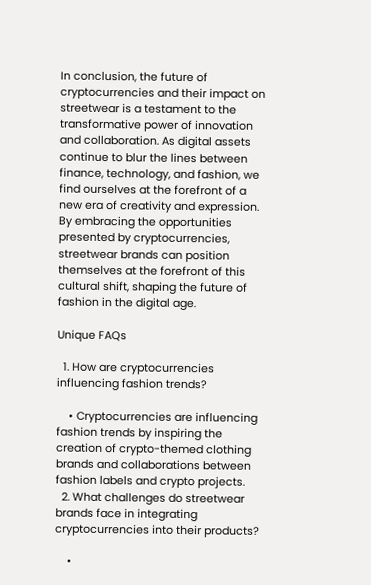In conclusion, the future of cryptocurrencies and their impact on streetwear is a testament to the transformative power of innovation and collaboration. As digital assets continue to blur the lines between finance, technology, and fashion, we find ourselves at the forefront of a new era of creativity and expression. By embracing the opportunities presented by cryptocurrencies, streetwear brands can position themselves at the forefront of this cultural shift, shaping the future of fashion in the digital age.

Unique FAQs

  1. How are cryptocurrencies influencing fashion trends?

    • Cryptocurrencies are influencing fashion trends by inspiring the creation of crypto-themed clothing brands and collaborations between fashion labels and crypto projects.
  2. What challenges do streetwear brands face in integrating cryptocurrencies into their products?

    •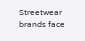Streetwear brands face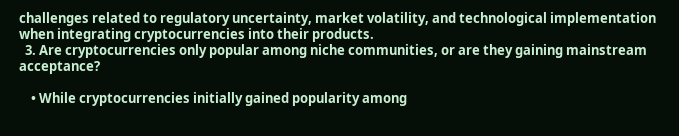challenges related to regulatory uncertainty, market volatility, and technological implementation when integrating cryptocurrencies into their products.
  3. Are cryptocurrencies only popular among niche communities, or are they gaining mainstream acceptance?

    • While cryptocurrencies initially gained popularity among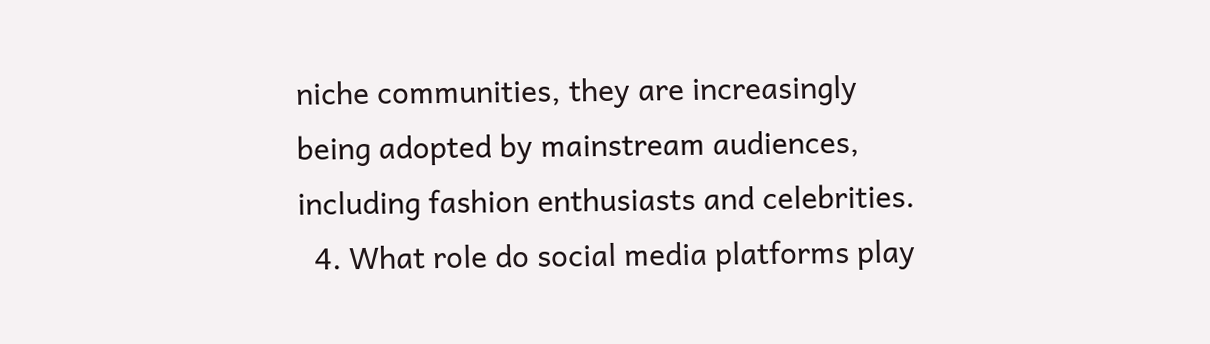niche communities, they are increasingly being adopted by mainstream audiences, including fashion enthusiasts and celebrities.
  4. What role do social media platforms play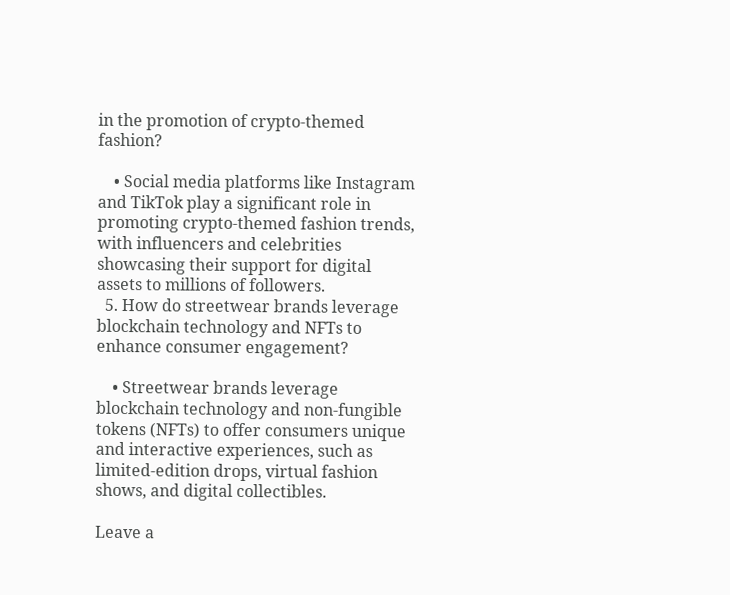in the promotion of crypto-themed fashion?

    • Social media platforms like Instagram and TikTok play a significant role in promoting crypto-themed fashion trends, with influencers and celebrities showcasing their support for digital assets to millions of followers.
  5. How do streetwear brands leverage blockchain technology and NFTs to enhance consumer engagement?

    • Streetwear brands leverage blockchain technology and non-fungible tokens (NFTs) to offer consumers unique and interactive experiences, such as limited-edition drops, virtual fashion shows, and digital collectibles.

Leave a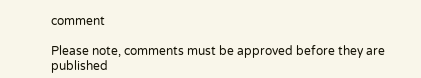comment

Please note, comments must be approved before they are published